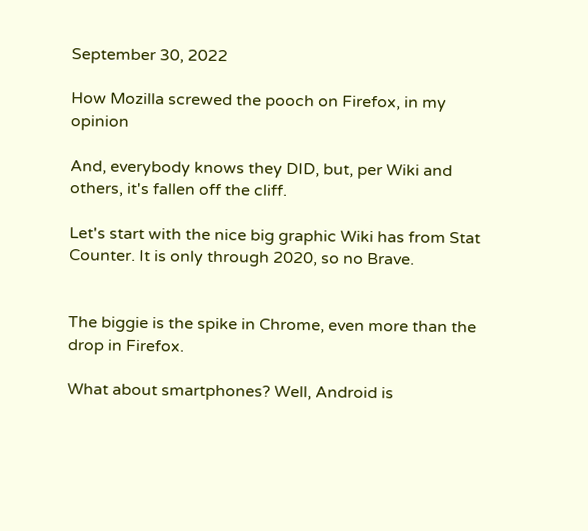September 30, 2022

How Mozilla screwed the pooch on Firefox, in my opinion

And, everybody knows they DID, but, per Wiki and others, it's fallen off the cliff.

Let's start with the nice big graphic Wiki has from Stat Counter. It is only through 2020, so no Brave.


The biggie is the spike in Chrome, even more than the drop in Firefox.

What about smartphones? Well, Android is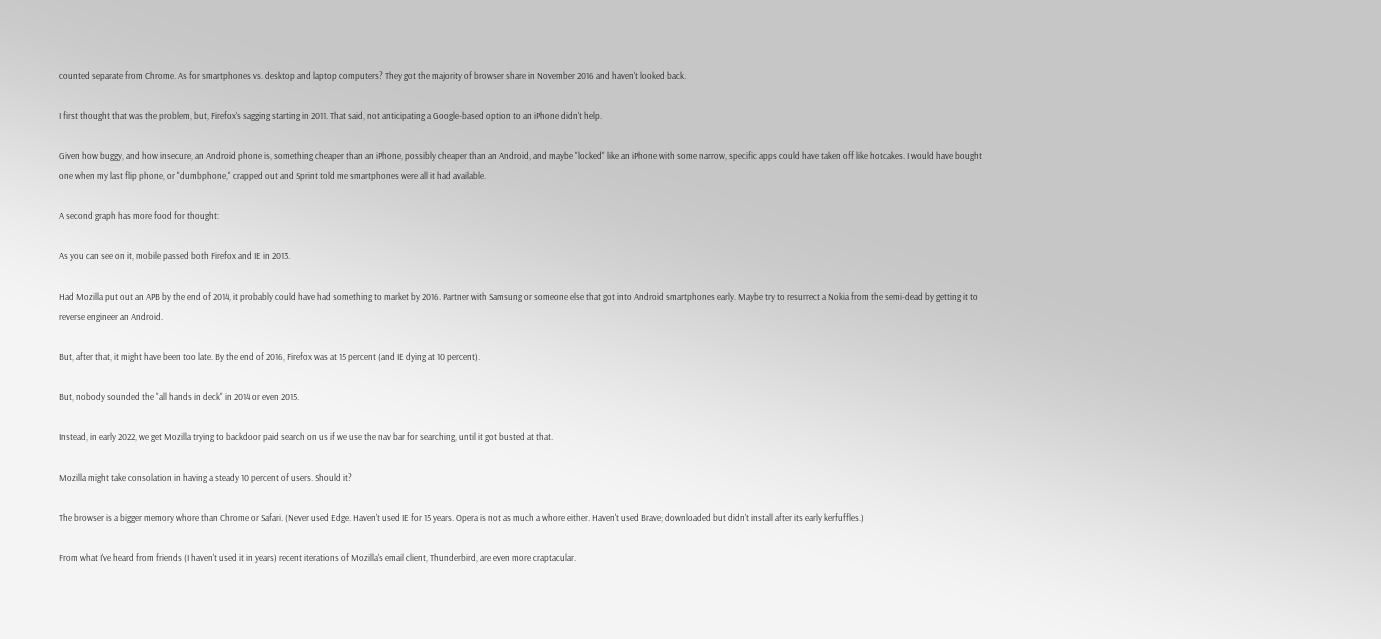counted separate from Chrome. As for smartphones vs. desktop and laptop computers? They got the majority of browser share in November 2016 and haven't looked back.

I first thought that was the problem, but, Firefox's sagging starting in 2011. That said, not anticipating a Google-based option to an iPhone didn't help.

Given how buggy, and how insecure, an Android phone is, something cheaper than an iPhone, possibly cheaper than an Android, and maybe "locked" like an iPhone with some narrow, specific apps could have taken off like hotcakes. I would have bought one when my last flip phone, or "dumbphone," crapped out and Sprint told me smartphones were all it had available.

A second graph has more food for thought:

As you can see on it, mobile passed both Firefox and IE in 2013.

Had Mozilla put out an APB by the end of 2014, it probably could have had something to market by 2016. Partner with Samsung or someone else that got into Android smartphones early. Maybe try to resurrect a Nokia from the semi-dead by getting it to reverse engineer an Android.

But, after that, it might have been too late. By the end of 2016, Firefox was at 15 percent (and IE dying at 10 percent).

But, nobody sounded the "all hands in deck" in 2014 or even 2015.

Instead, in early 2022, we get Mozilla trying to backdoor paid search on us if we use the nav bar for searching, until it got busted at that.

Mozilla might take consolation in having a steady 10 percent of users. Should it?

The browser is a bigger memory whore than Chrome or Safari. (Never used Edge. Haven't used IE for 15 years. Opera is not as much a whore either. Haven't used Brave; downloaded but didn't install after its early kerfuffles.)

From what I've heard from friends (I haven't used it in years) recent iterations of Mozilla's email client, Thunderbird, are even more craptacular.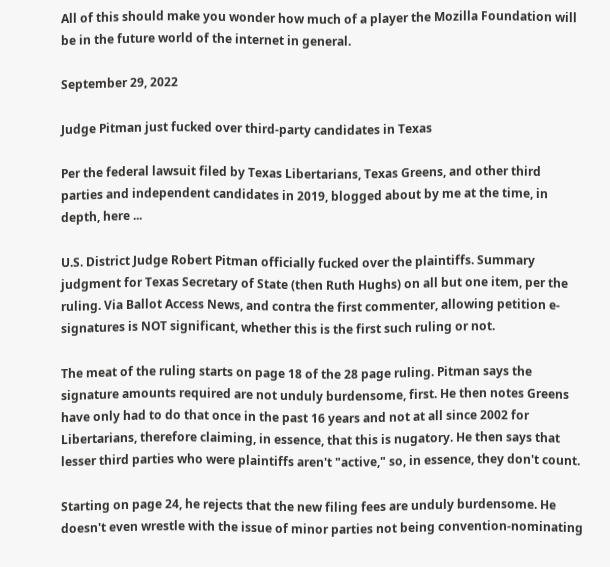All of this should make you wonder how much of a player the Mozilla Foundation will be in the future world of the internet in general.

September 29, 2022

Judge Pitman just fucked over third-party candidates in Texas

Per the federal lawsuit filed by Texas Libertarians, Texas Greens, and other third parties and independent candidates in 2019, blogged about by me at the time, in depth, here ...

U.S. District Judge Robert Pitman officially fucked over the plaintiffs. Summary judgment for Texas Secretary of State (then Ruth Hughs) on all but one item, per the ruling. Via Ballot Access News, and contra the first commenter, allowing petition e-signatures is NOT significant, whether this is the first such ruling or not.

The meat of the ruling starts on page 18 of the 28 page ruling. Pitman says the signature amounts required are not unduly burdensome, first. He then notes Greens have only had to do that once in the past 16 years and not at all since 2002 for Libertarians, therefore claiming, in essence, that this is nugatory. He then says that lesser third parties who were plaintiffs aren't "active," so, in essence, they don't count.

Starting on page 24, he rejects that the new filing fees are unduly burdensome. He doesn't even wrestle with the issue of minor parties not being convention-nominating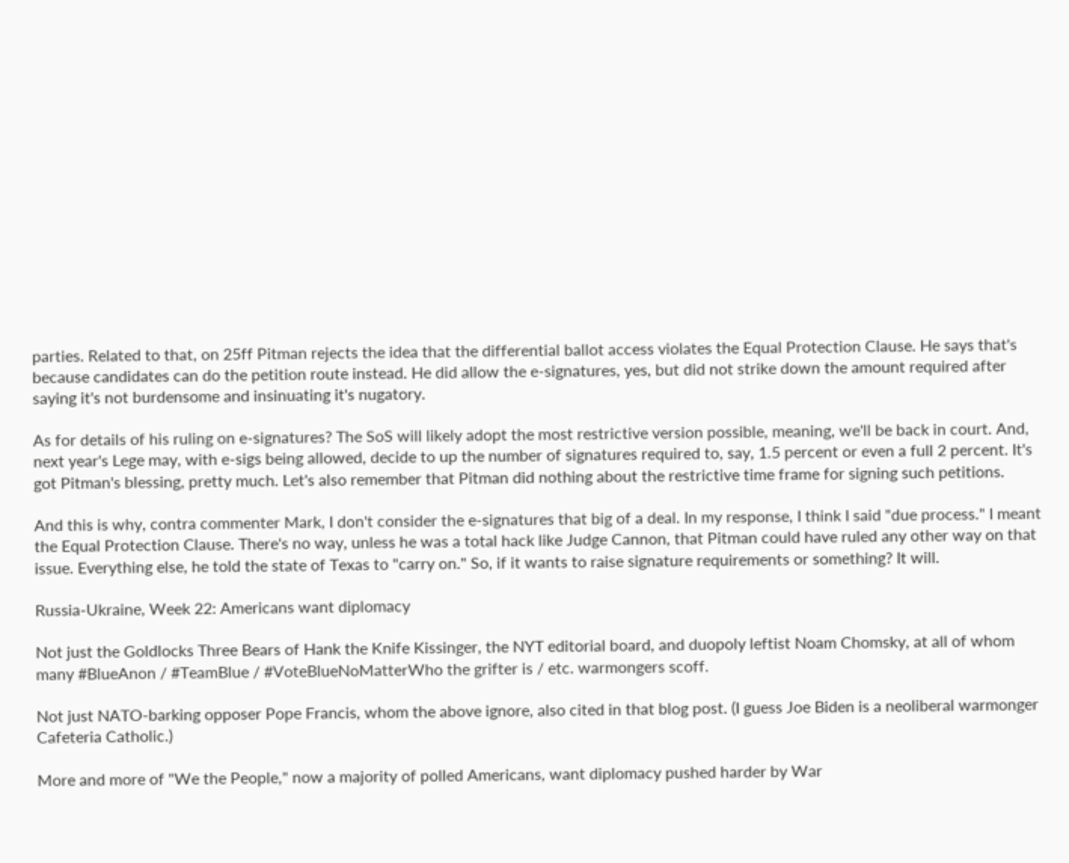parties. Related to that, on 25ff Pitman rejects the idea that the differential ballot access violates the Equal Protection Clause. He says that's because candidates can do the petition route instead. He did allow the e-signatures, yes, but did not strike down the amount required after saying it's not burdensome and insinuating it's nugatory.

As for details of his ruling on e-signatures? The SoS will likely adopt the most restrictive version possible, meaning, we'll be back in court. And, next year's Lege may, with e-sigs being allowed, decide to up the number of signatures required to, say, 1.5 percent or even a full 2 percent. It's got Pitman's blessing, pretty much. Let's also remember that Pitman did nothing about the restrictive time frame for signing such petitions.

And this is why, contra commenter Mark, I don't consider the e-signatures that big of a deal. In my response, I think I said "due process." I meant the Equal Protection Clause. There's no way, unless he was a total hack like Judge Cannon, that Pitman could have ruled any other way on that issue. Everything else, he told the state of Texas to "carry on." So, if it wants to raise signature requirements or something? It will.

Russia-Ukraine, Week 22: Americans want diplomacy

Not just the Goldlocks Three Bears of Hank the Knife Kissinger, the NYT editorial board, and duopoly leftist Noam Chomsky, at all of whom many #BlueAnon / #TeamBlue / #VoteBlueNoMatterWho the grifter is / etc. warmongers scoff.

Not just NATO-barking opposer Pope Francis, whom the above ignore, also cited in that blog post. (I guess Joe Biden is a neoliberal warmonger Cafeteria Catholic.)

More and more of "We the People," now a majority of polled Americans, want diplomacy pushed harder by War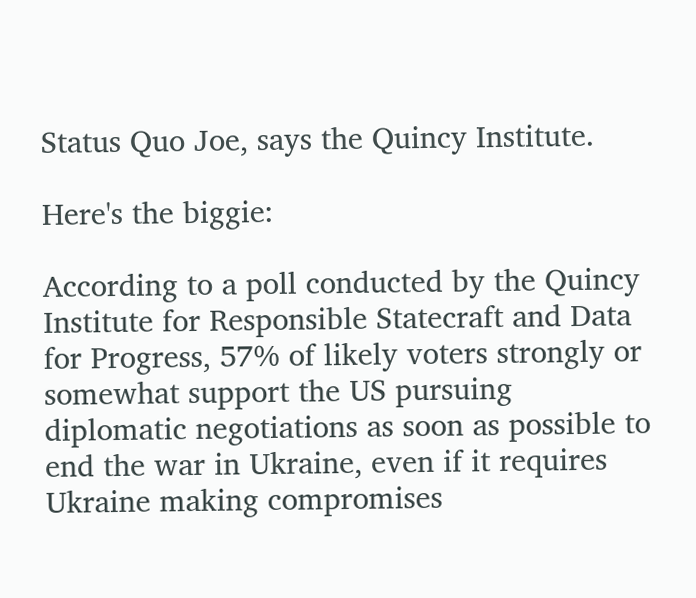Status Quo Joe, says the Quincy Institute.

Here's the biggie:

According to a poll conducted by the Quincy Institute for Responsible Statecraft and Data for Progress, 57% of likely voters strongly or somewhat support the US pursuing diplomatic negotiations as soon as possible to end the war in Ukraine, even if it requires Ukraine making compromises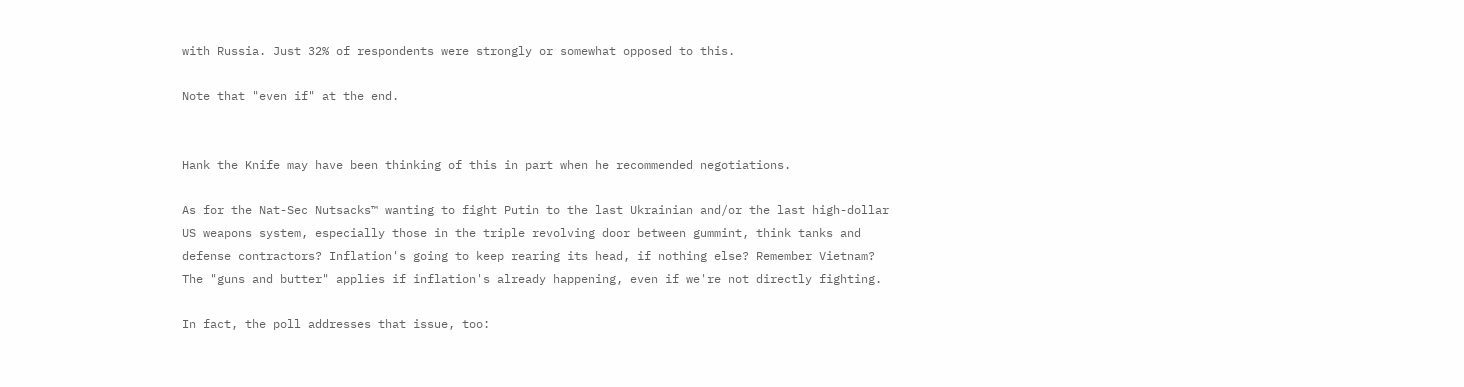with Russia. Just 32% of respondents were strongly or somewhat opposed to this.

Note that "even if" at the end.


Hank the Knife may have been thinking of this in part when he recommended negotiations.

As for the Nat-Sec Nutsacks™ wanting to fight Putin to the last Ukrainian and/or the last high-dollar US weapons system, especially those in the triple revolving door between gummint, think tanks and defense contractors? Inflation's going to keep rearing its head, if nothing else? Remember Vietnam? The "guns and butter" applies if inflation's already happening, even if we're not directly fighting.

In fact, the poll addresses that issue, too: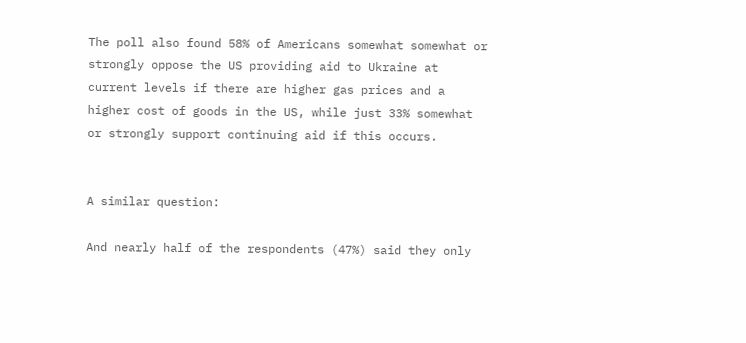The poll also found 58% of Americans somewhat somewhat or strongly oppose the US providing aid to Ukraine at current levels if there are higher gas prices and a higher cost of goods in the US, while just 33% somewhat or strongly support continuing aid if this occurs.


A similar question:

And nearly half of the respondents (47%) said they only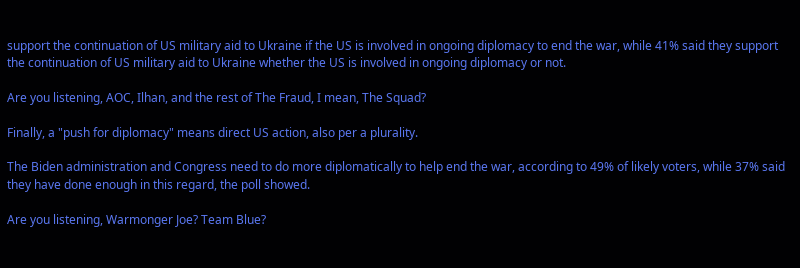support the continuation of US military aid to Ukraine if the US is involved in ongoing diplomacy to end the war, while 41% said they support the continuation of US military aid to Ukraine whether the US is involved in ongoing diplomacy or not.

Are you listening, AOC, Ilhan, and the rest of The Fraud, I mean, The Squad?

Finally, a "push for diplomacy" means direct US action, also per a plurality.

The Biden administration and Congress need to do more diplomatically to help end the war, according to 49% of likely voters, while 37% said they have done enough in this regard, the poll showed.

Are you listening, Warmonger Joe? Team Blue?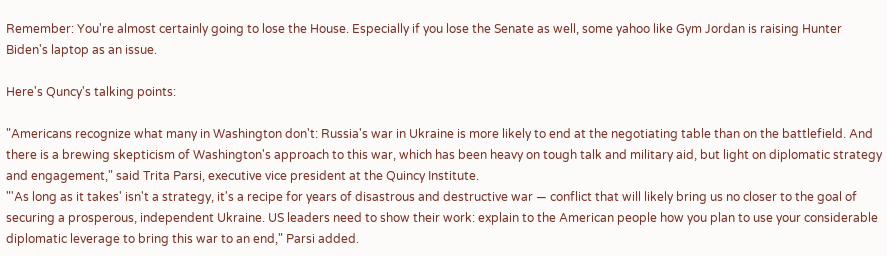Remember: You're almost certainly going to lose the House. Especially if you lose the Senate as well, some yahoo like Gym Jordan is raising Hunter Biden's laptop as an issue.

Here's Quncy's talking points:

"Americans recognize what many in Washington don't: Russia's war in Ukraine is more likely to end at the negotiating table than on the battlefield. And there is a brewing skepticism of Washington's approach to this war, which has been heavy on tough talk and military aid, but light on diplomatic strategy and engagement," said Trita Parsi, executive vice president at the Quincy Institute.
"'As long as it takes' isn't a strategy, it's a recipe for years of disastrous and destructive war — conflict that will likely bring us no closer to the goal of securing a prosperous, independent Ukraine. US leaders need to show their work: explain to the American people how you plan to use your considerable diplomatic leverage to bring this war to an end," Parsi added.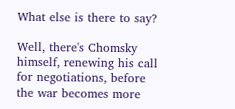What else is there to say?

Well, there's Chomsky himself, renewing his call for negotiations, before the war becomes more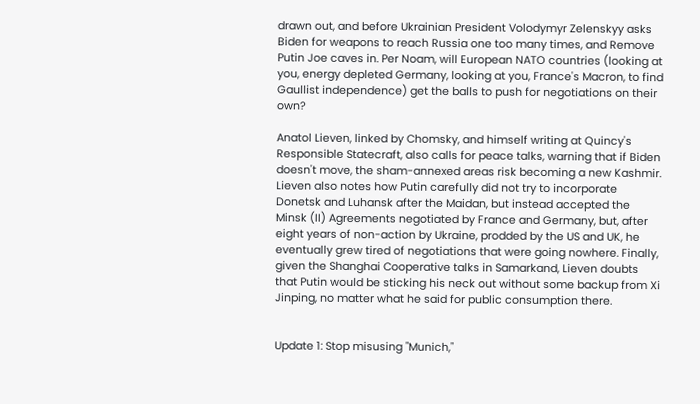drawn out, and before Ukrainian President Volodymyr Zelenskyy asks Biden for weapons to reach Russia one too many times, and Remove Putin Joe caves in. Per Noam, will European NATO countries (looking at you, energy depleted Germany, looking at you, France's Macron, to find Gaullist independence) get the balls to push for negotiations on their own?

Anatol Lieven, linked by Chomsky, and himself writing at Quincy's Responsible Statecraft, also calls for peace talks, warning that if Biden doesn't move, the sham-annexed areas risk becoming a new Kashmir. Lieven also notes how Putin carefully did not try to incorporate Donetsk and Luhansk after the Maidan, but instead accepted the Minsk (II) Agreements negotiated by France and Germany, but, after eight years of non-action by Ukraine, prodded by the US and UK, he eventually grew tired of negotiations that were going nowhere. Finally, given the Shanghai Cooperative talks in Samarkand, Lieven doubts that Putin would be sticking his neck out without some backup from Xi Jinping, no matter what he said for public consumption there.


Update 1: Stop misusing "Munich,"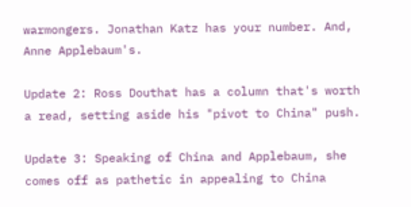warmongers. Jonathan Katz has your number. And, Anne Applebaum's.

Update 2: Ross Douthat has a column that's worth a read, setting aside his "pivot to China" push.

Update 3: Speaking of China and Applebaum, she comes off as pathetic in appealing to China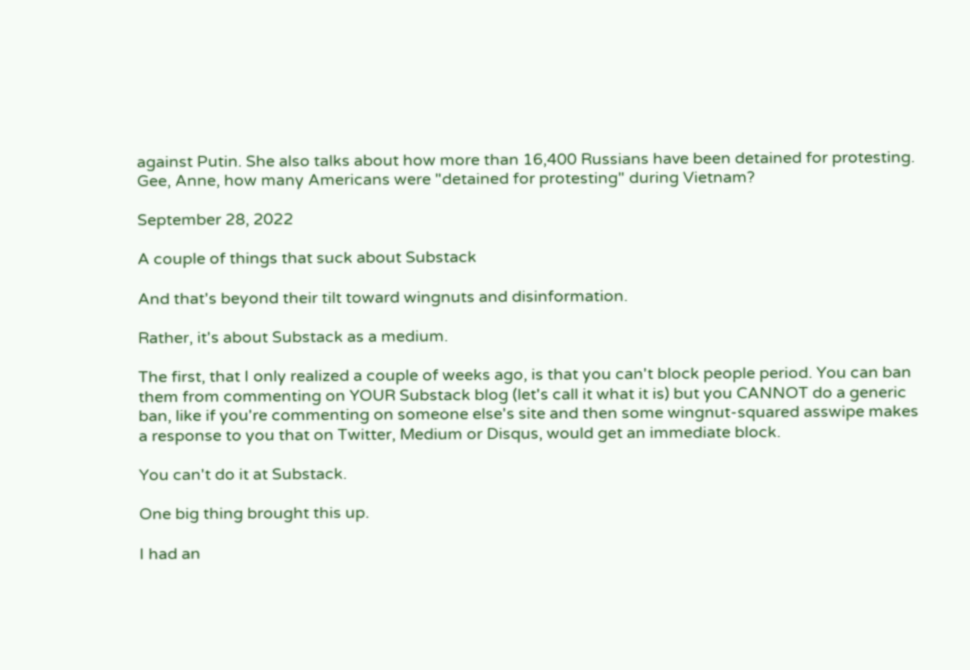against Putin. She also talks about how more than 16,400 Russians have been detained for protesting. Gee, Anne, how many Americans were "detained for protesting" during Vietnam?

September 28, 2022

A couple of things that suck about Substack

And that's beyond their tilt toward wingnuts and disinformation.

Rather, it's about Substack as a medium.

The first, that I only realized a couple of weeks ago, is that you can't block people period. You can ban them from commenting on YOUR Substack blog (let's call it what it is) but you CANNOT do a generic ban, like if you're commenting on someone else's site and then some wingnut-squared asswipe makes a response to you that on Twitter, Medium or Disqus, would get an immediate block.

You can't do it at Substack.

One big thing brought this up.

I had an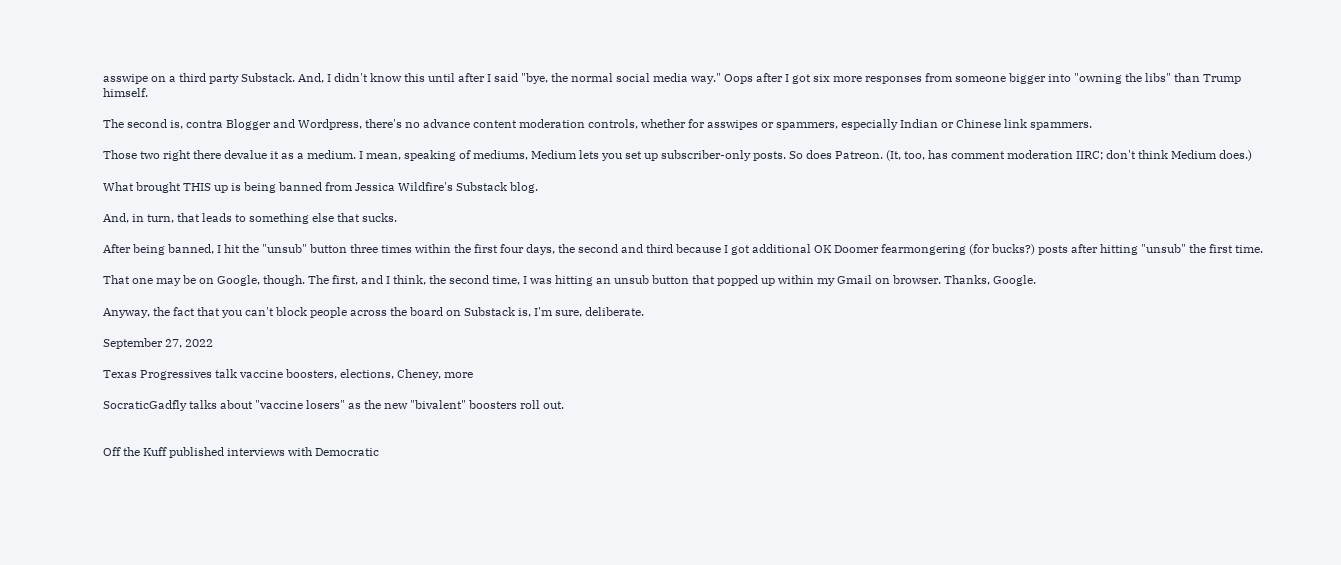asswipe on a third party Substack. And, I didn't know this until after I said "bye, the normal social media way." Oops after I got six more responses from someone bigger into "owning the libs" than Trump himself.

The second is, contra Blogger and Wordpress, there's no advance content moderation controls, whether for asswipes or spammers, especially Indian or Chinese link spammers.

Those two right there devalue it as a medium. I mean, speaking of mediums, Medium lets you set up subscriber-only posts. So does Patreon. (It, too, has comment moderation IIRC; don't think Medium does.)

What brought THIS up is being banned from Jessica Wildfire's Substack blog.

And, in turn, that leads to something else that sucks.

After being banned, I hit the "unsub" button three times within the first four days, the second and third because I got additional OK Doomer fearmongering (for bucks?) posts after hitting "unsub" the first time.

That one may be on Google, though. The first, and I think, the second time, I was hitting an unsub button that popped up within my Gmail on browser. Thanks, Google.

Anyway, the fact that you can't block people across the board on Substack is, I'm sure, deliberate.

September 27, 2022

Texas Progressives talk vaccine boosters, elections, Cheney, more

SocraticGadfly talks about "vaccine losers" as the new "bivalent" boosters roll out.


Off the Kuff published interviews with Democratic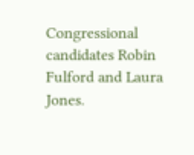Congressional candidates Robin Fulford and Laura Jones.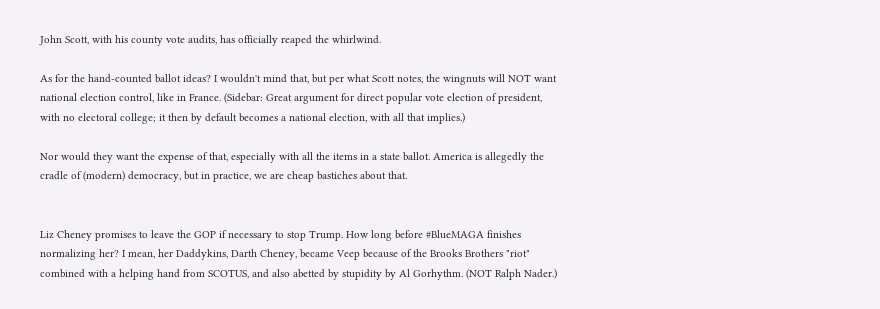John Scott, with his county vote audits, has officially reaped the whirlwind.

As for the hand-counted ballot ideas? I wouldn't mind that, but per what Scott notes, the wingnuts will NOT want national election control, like in France. (Sidebar: Great argument for direct popular vote election of president, with no electoral college; it then by default becomes a national election, with all that implies.)

Nor would they want the expense of that, especially with all the items in a state ballot. America is allegedly the cradle of (modern) democracy, but in practice, we are cheap bastiches about that.


Liz Cheney promises to leave the GOP if necessary to stop Trump. How long before #BlueMAGA finishes normalizing her? I mean, her Daddykins, Darth Cheney, became Veep because of the Brooks Brothers "riot" combined with a helping hand from SCOTUS, and also abetted by stupidity by Al Gorhythm. (NOT Ralph Nader.)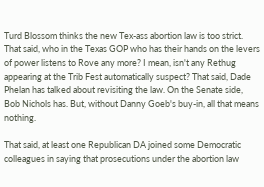Turd Blossom thinks the new Tex-ass abortion law is too strict. That said, who in the Texas GOP who has their hands on the levers of power listens to Rove any more? I mean, isn't any Rethug appearing at the Trib Fest automatically suspect? That said, Dade Phelan has talked about revisiting the law. On the Senate side, Bob Nichols has. But, without Danny Goeb's buy-in, all that means nothing.

That said, at least one Republican DA joined some Democratic colleagues in saying that prosecutions under the abortion law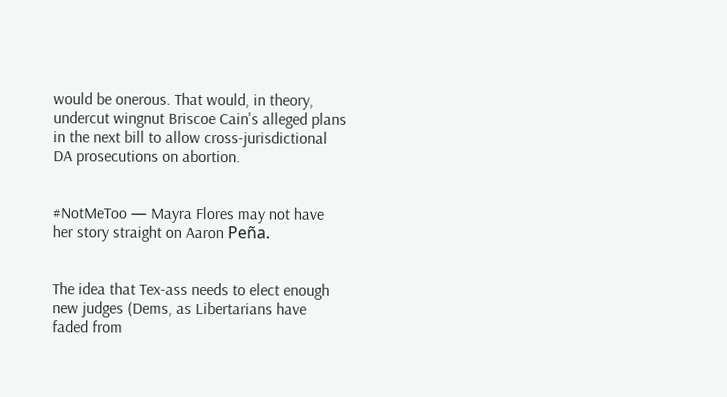would be onerous. That would, in theory, undercut wingnut Briscoe Cain's alleged plans in the next bill to allow cross-jurisdictional DA prosecutions on abortion.


#NotMeToo — Mayra Flores may not have her story straight on Aaron Peña.


The idea that Tex-ass needs to elect enough new judges (Dems, as Libertarians have faded from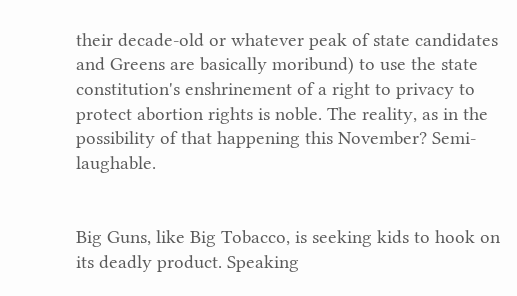their decade-old or whatever peak of state candidates and Greens are basically moribund) to use the state constitution's enshrinement of a right to privacy to protect abortion rights is noble. The reality, as in the possibility of that happening this November? Semi-laughable.


Big Guns, like Big Tobacco, is seeking kids to hook on its deadly product. Speaking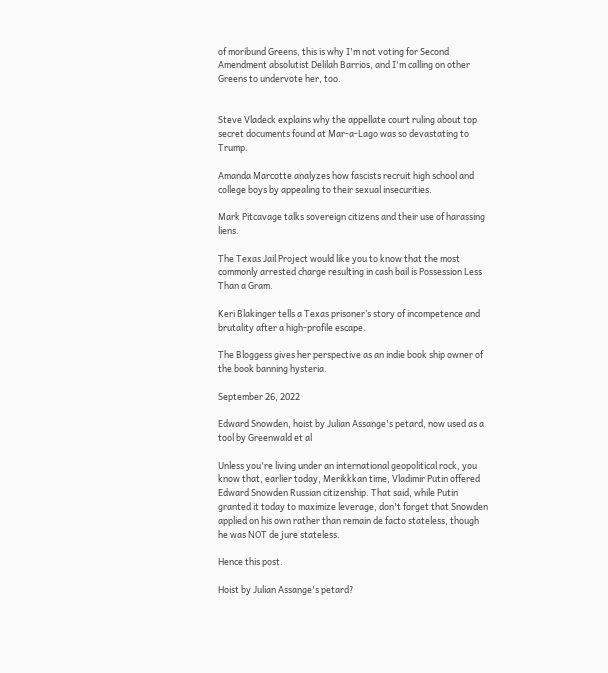of moribund Greens, this is why I'm not voting for Second Amendment absolutist Delilah Barrios, and I'm calling on other Greens to undervote her, too.


Steve Vladeck explains why the appellate court ruling about top secret documents found at Mar-a-Lago was so devastating to Trump.

Amanda Marcotte analyzes how fascists recruit high school and college boys by appealing to their sexual insecurities.

Mark Pitcavage talks sovereign citizens and their use of harassing liens.

The Texas Jail Project would like you to know that the most commonly arrested charge resulting in cash bail is Possession Less Than a Gram.

Keri Blakinger tells a Texas prisoner’s story of incompetence and brutality after a high-profile escape.

The Bloggess gives her perspective as an indie book ship owner of the book banning hysteria.

September 26, 2022

Edward Snowden, hoist by Julian Assange's petard, now used as a tool by Greenwald et al

Unless you're living under an international geopolitical rock, you know that, earlier today, Merikkkan time, Vladimir Putin offered Edward Snowden Russian citizenship. That said, while Putin granted it today to maximize leverage, don't forget that Snowden applied on his own rather than remain de facto stateless, though he was NOT de jure stateless.

Hence this post.

Hoist by Julian Assange's petard?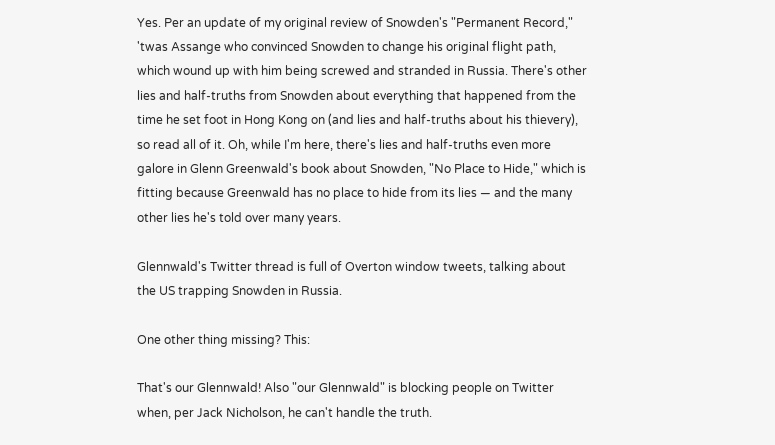Yes. Per an update of my original review of Snowden's "Permanent Record," 'twas Assange who convinced Snowden to change his original flight path, which wound up with him being screwed and stranded in Russia. There's other lies and half-truths from Snowden about everything that happened from the time he set foot in Hong Kong on (and lies and half-truths about his thievery), so read all of it. Oh, while I'm here, there's lies and half-truths even more galore in Glenn Greenwald's book about Snowden, "No Place to Hide," which is fitting because Greenwald has no place to hide from its lies — and the many other lies he's told over many years.

Glennwald's Twitter thread is full of Overton window tweets, talking about the US trapping Snowden in Russia.

One other thing missing? This:

That's our Glennwald! Also "our Glennwald" is blocking people on Twitter when, per Jack Nicholson, he can't handle the truth.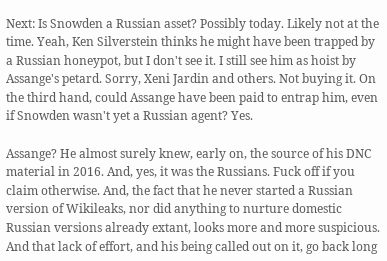Next: Is Snowden a Russian asset? Possibly today. Likely not at the time. Yeah, Ken Silverstein thinks he might have been trapped by a Russian honeypot, but I don't see it. I still see him as hoist by Assange's petard. Sorry, Xeni Jardin and others. Not buying it. On the third hand, could Assange have been paid to entrap him, even if Snowden wasn't yet a Russian agent? Yes.

Assange? He almost surely knew, early on, the source of his DNC material in 2016. And, yes, it was the Russians. Fuck off if you claim otherwise. And, the fact that he never started a Russian version of Wikileaks, nor did anything to nurture domestic Russian versions already extant, looks more and more suspicious. And that lack of effort, and his being called out on it, go back long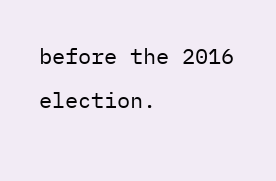before the 2016 election.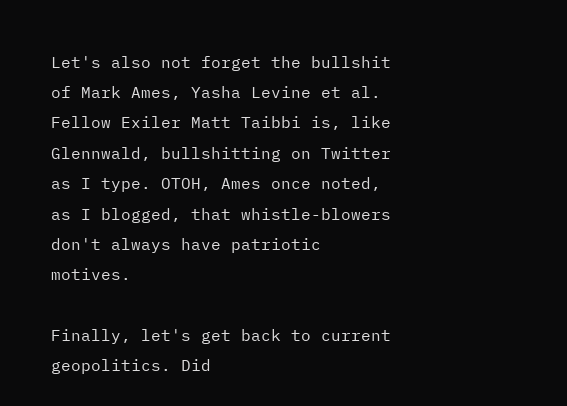Let's also not forget the bullshit of Mark Ames, Yasha Levine et al. Fellow Exiler Matt Taibbi is, like Glennwald, bullshitting on Twitter as I type. OTOH, Ames once noted, as I blogged, that whistle-blowers don't always have patriotic motives.

Finally, let's get back to current geopolitics. Did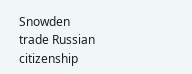Snowden trade Russian citizenship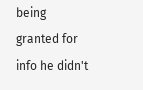being granted for info he didn't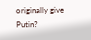originally give Putin?